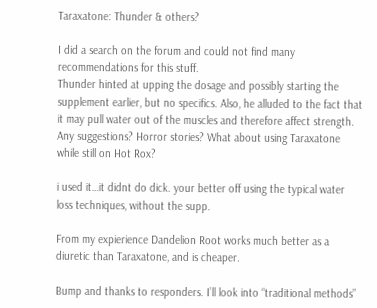Taraxatone: Thunder & others?

I did a search on the forum and could not find many recommendations for this stuff.
Thunder hinted at upping the dosage and possibly starting the supplement earlier, but no specifics. Also, he alluded to the fact that it may pull water out of the muscles and therefore affect strength. Any suggestions? Horror stories? What about using Taraxatone while still on Hot Rox?

i used it…it didnt do dick. your better off using the typical water loss techniques, without the supp.

From my expierience Dandelion Root works much better as a diuretic than Taraxatone, and is cheaper.

Bump and thanks to responders. I’ll look into “traditional methods”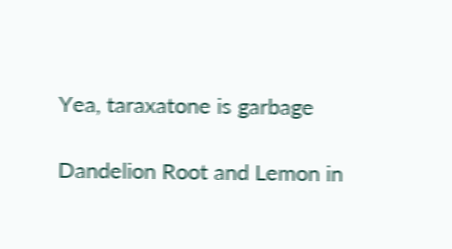Yea, taraxatone is garbage

Dandelion Root and Lemon in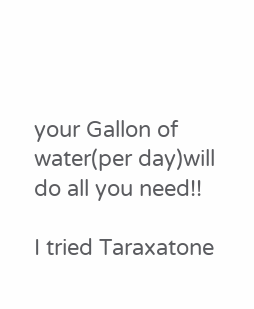your Gallon of water(per day)will do all you need!!

I tried Taraxatone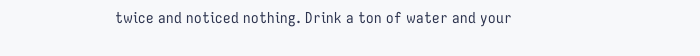twice and noticed nothing. Drink a ton of water and your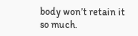body won’t retain it so much.